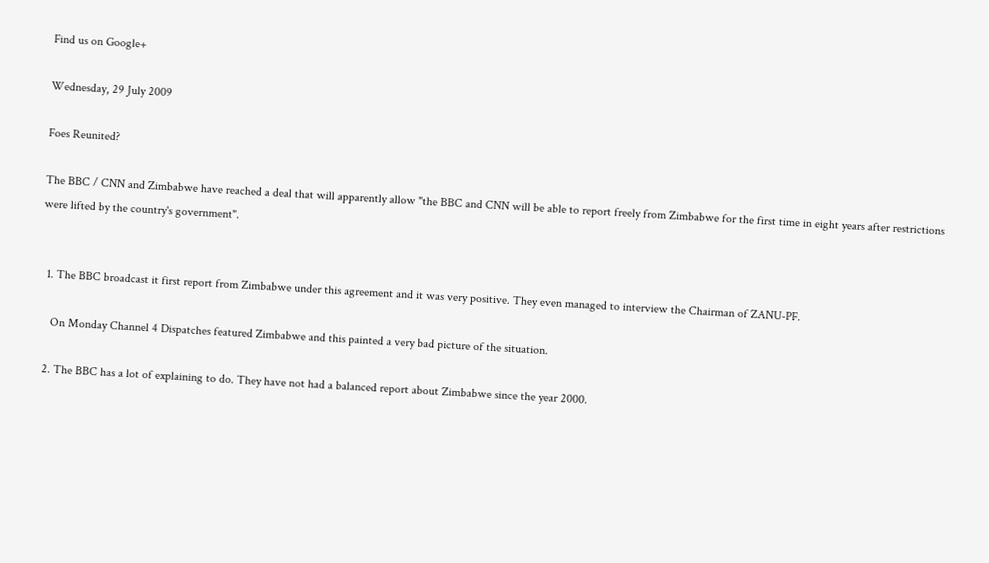Find us on Google+

Wednesday, 29 July 2009

Foes Reunited?

The BBC / CNN and Zimbabwe have reached a deal that will apparently allow "the BBC and CNN will be able to report freely from Zimbabwe for the first time in eight years after restrictions were lifted by the country's government".


  1. The BBC broadcast it first report from Zimbabwe under this agreement and it was very positive. They even managed to interview the Chairman of ZANU-PF.

    On Monday Channel 4 Dispatches featured Zimbabwe and this painted a very bad picture of the situation.

  2. The BBC has a lot of explaining to do. They have not had a balanced report about Zimbabwe since the year 2000.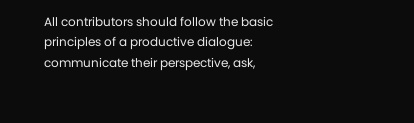All contributors should follow the basic principles of a productive dialogue: communicate their perspective, ask,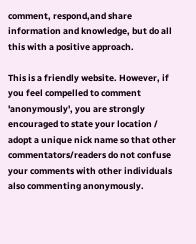comment, respond,and share information and knowledge, but do all this with a positive approach.

This is a friendly website. However, if you feel compelled to comment 'anonymously', you are strongly encouraged to state your location / adopt a unique nick name so that other commentators/readers do not confuse your comments with other individuals also commenting anonymously.